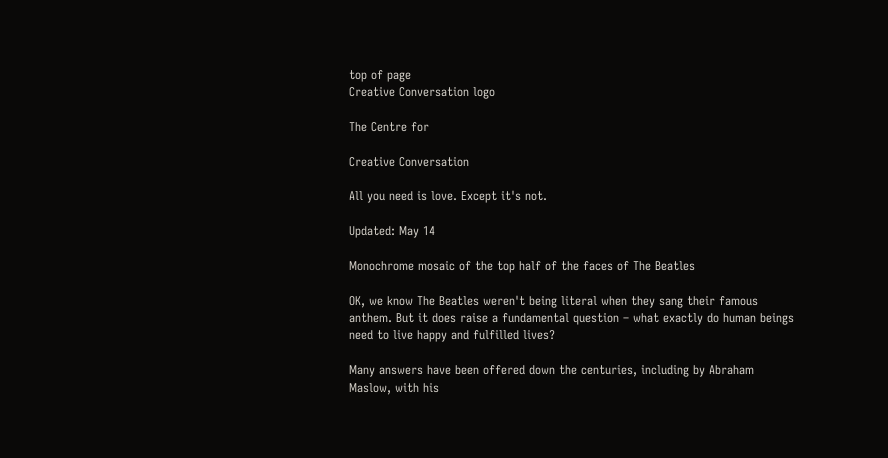top of page
Creative Conversation logo

The Centre for

Creative Conversation

All you need is love. Except it's not.

Updated: May 14

Monochrome mosaic of the top half of the faces of The Beatles

OK, we know The Beatles weren't being literal when they sang their famous anthem. But it does raise a fundamental question – what exactly do human beings need to live happy and fulfilled lives?

Many answers have been offered down the centuries, including by Abraham Maslow, with his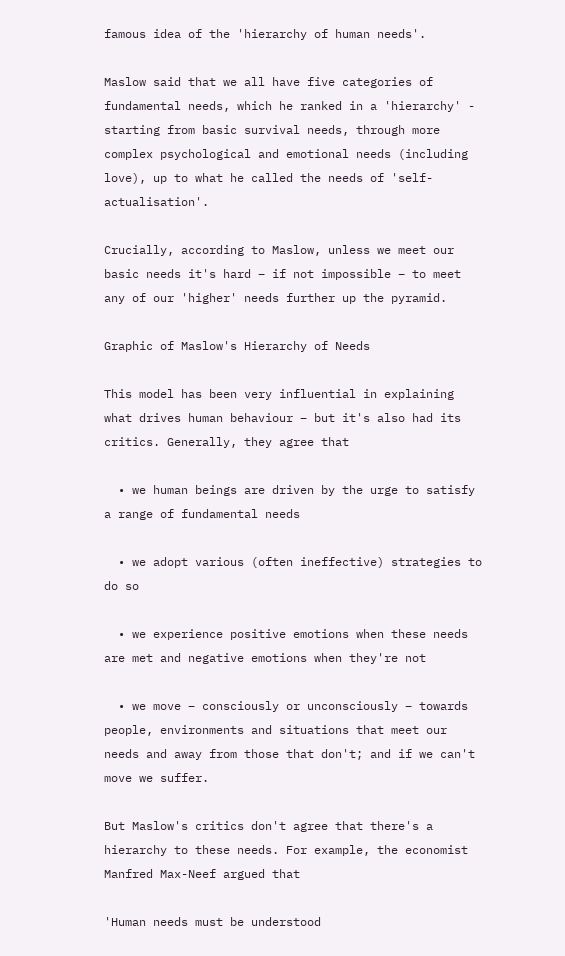famous idea of the 'hierarchy of human needs'.

Maslow said that we all have five categories of fundamental needs, which he ranked in a 'hierarchy' - starting from basic survival needs, through more complex psychological and emotional needs (including love), up to what he called the needs of 'self-actualisation'.

Crucially, according to Maslow, unless we meet our basic needs it's hard – if not impossible – to meet any of our 'higher' needs further up the pyramid.

Graphic of Maslow's Hierarchy of Needs

This model has been very influential in explaining what drives human behaviour – but it's also had its critics. Generally, they agree that

  • we human beings are driven by the urge to satisfy a range of fundamental needs

  • we adopt various (often ineffective) strategies to do so

  • we experience positive emotions when these needs are met and negative emotions when they're not

  • we move – consciously or unconsciously – towards people, environments and situations that meet our needs and away from those that don't; and if we can't move we suffer.

But Maslow's critics don't agree that there's a hierarchy to these needs. For example, the economist Manfred Max-Neef argued that

'Human needs must be understood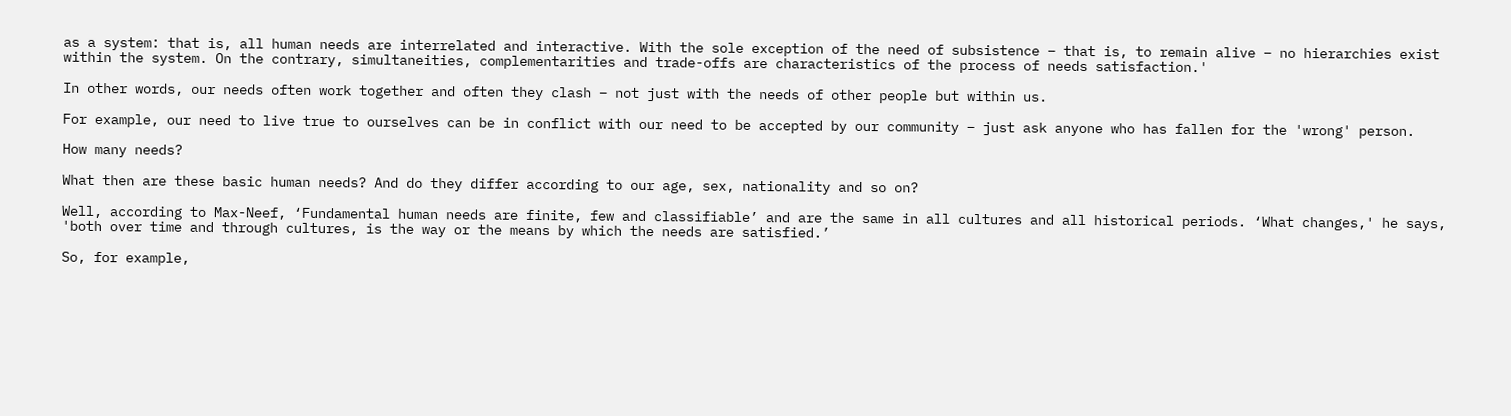as a system: that is, all human needs are interrelated and interactive. With the sole exception of the need of subsistence – that is, to remain alive – no hierarchies exist within the system. On the contrary, simultaneities, complementarities and trade-offs are characteristics of the process of needs satisfaction.'

In other words, our needs often work together and often they clash – not just with the needs of other people but within us.

For example, our need to live true to ourselves can be in conflict with our need to be accepted by our community – just ask anyone who has fallen for the 'wrong' person.

How many needs?

What then are these basic human needs? And do they differ according to our age, sex, nationality and so on?

Well, according to Max-Neef, ‘Fundamental human needs are finite, few and classifiable’ and are the same in all cultures and all historical periods. ‘What changes,' he says, 'both over time and through cultures, is the way or the means by which the needs are satisfied.’

So, for example,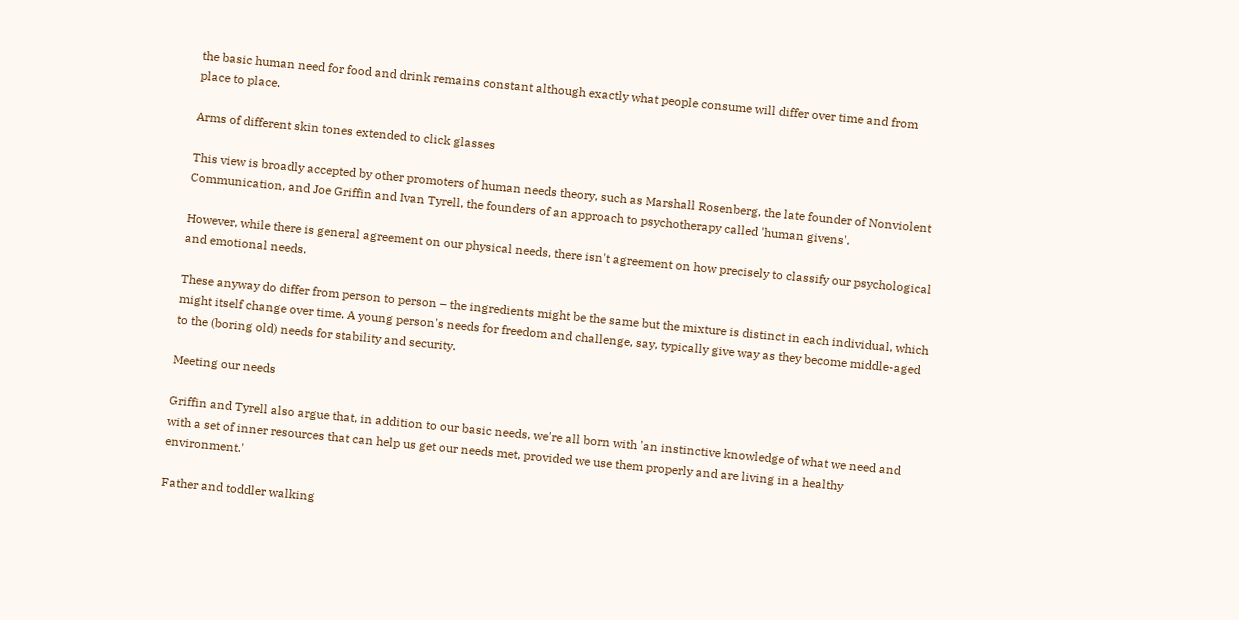the basic human need for food and drink remains constant although exactly what people consume will differ over time and from place to place.

Arms of different skin tones extended to click glasses

This view is broadly accepted by other promoters of human needs theory, such as Marshall Rosenberg, the late founder of Nonviolent Communication, and Joe Griffin and Ivan Tyrell, the founders of an approach to psychotherapy called 'human givens'.

However, while there is general agreement on our physical needs, there isn't agreement on how precisely to classify our psychological and emotional needs.

These anyway do differ from person to person – the ingredients might be the same but the mixture is distinct in each individual, which might itself change over time. A young person's needs for freedom and challenge, say, typically give way as they become middle-aged to the (boring old) needs for stability and security.

Meeting our needs

Griffin and Tyrell also argue that, in addition to our basic needs, we're all born with 'an instinctive knowledge of what we need and with a set of inner resources that can help us get our needs met, provided we use them properly and are living in a healthy environment.'

Father and toddler walking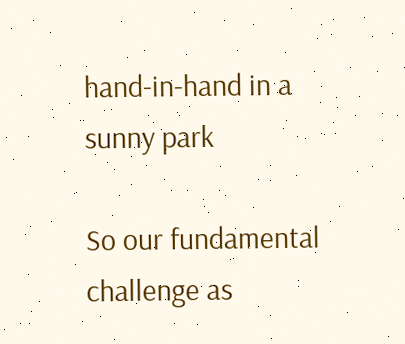hand-in-hand in a sunny park

So our fundamental challenge as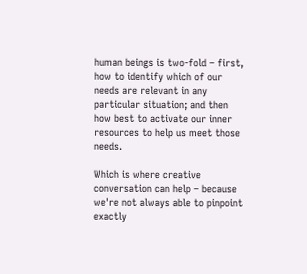human beings is two-fold – first, how to identify which of our needs are relevant in any particular situation; and then how best to activate our inner resources to help us meet those needs.

Which is where creative conversation can help – because we're not always able to pinpoint exactly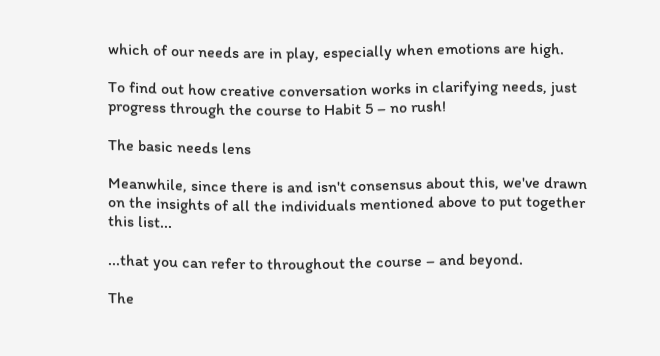which of our needs are in play, especially when emotions are high.

To find out how creative conversation works in clarifying needs, just progress through the course to Habit 5 – no rush!

The basic needs lens

Meanwhile, since there is and isn't consensus about this, we've drawn on the insights of all the individuals mentioned above to put together this list...

...that you can refer to throughout the course – and beyond.

The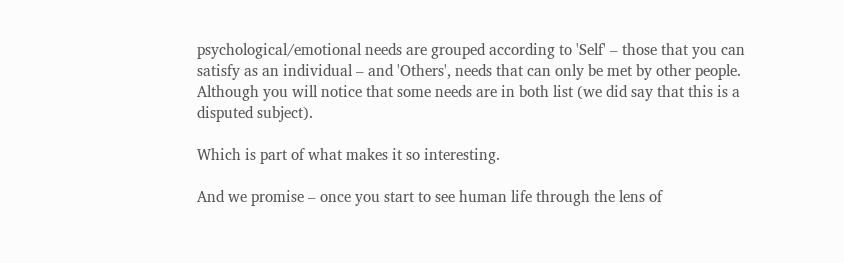psychological/emotional needs are grouped according to 'Self' – those that you can satisfy as an individual – and 'Others', needs that can only be met by other people. Although you will notice that some needs are in both list (we did say that this is a disputed subject).

Which is part of what makes it so interesting.

And we promise – once you start to see human life through the lens of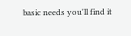basic needs you'll find it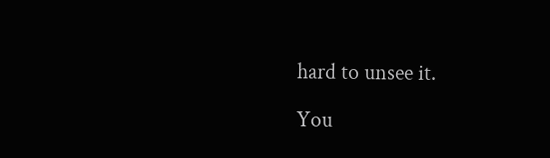hard to unsee it.

You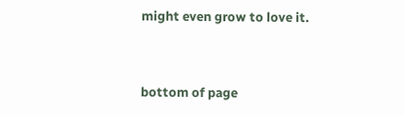might even grow to love it.


bottom of page